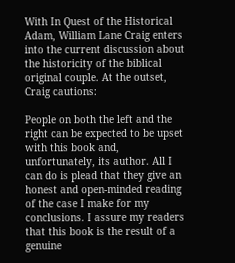With In Quest of the Historical Adam, William Lane Craig enters into the current discussion about the historicity of the biblical original couple. At the outset, Craig cautions:

People on both the left and the right can be expected to be upset with this book and, unfortunately, its author. All I can do is plead that they give an honest and open-minded reading of the case I make for my conclusions. I assure my readers that this book is the result of a genuine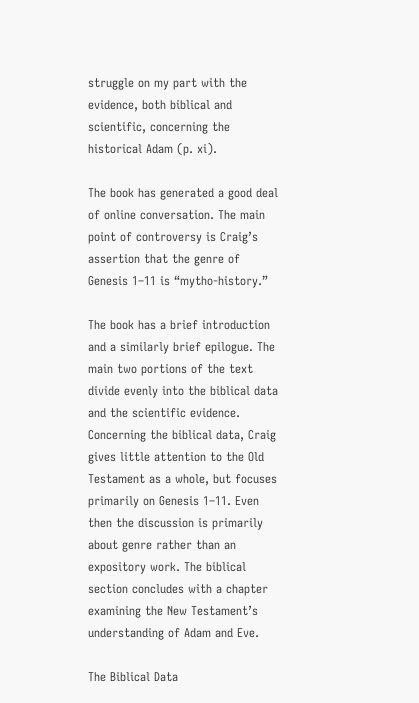struggle on my part with the evidence, both biblical and scientific, concerning the historical Adam (p. xi).

The book has generated a good deal of online conversation. The main point of controversy is Craig’s assertion that the genre of Genesis 1–11 is “mytho-history.”

The book has a brief introduction and a similarly brief epilogue. The main two portions of the text divide evenly into the biblical data and the scientific evidence. Concerning the biblical data, Craig gives little attention to the Old Testament as a whole, but focuses primarily on Genesis 1–11. Even then the discussion is primarily about genre rather than an expository work. The biblical section concludes with a chapter examining the New Testament’s understanding of Adam and Eve.

The Biblical Data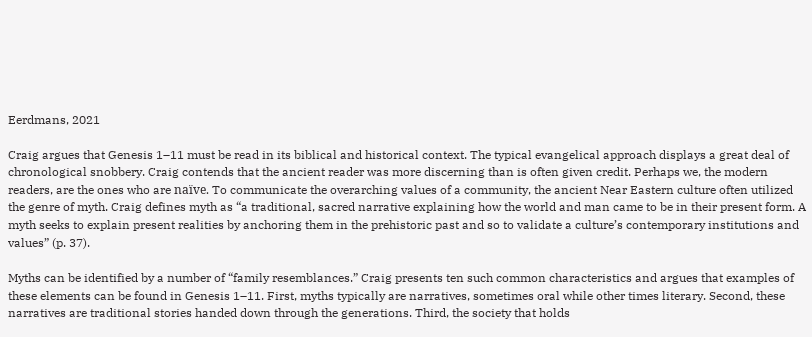Eerdmans, 2021

Craig argues that Genesis 1–11 must be read in its biblical and historical context. The typical evangelical approach displays a great deal of chronological snobbery. Craig contends that the ancient reader was more discerning than is often given credit. Perhaps we, the modern readers, are the ones who are naïve. To communicate the overarching values of a community, the ancient Near Eastern culture often utilized the genre of myth. Craig defines myth as “a traditional, sacred narrative explaining how the world and man came to be in their present form. A myth seeks to explain present realities by anchoring them in the prehistoric past and so to validate a culture’s contemporary institutions and values” (p. 37).

Myths can be identified by a number of “family resemblances.” Craig presents ten such common characteristics and argues that examples of these elements can be found in Genesis 1–11. First, myths typically are narratives, sometimes oral while other times literary. Second, these narratives are traditional stories handed down through the generations. Third, the society that holds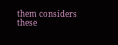them considers these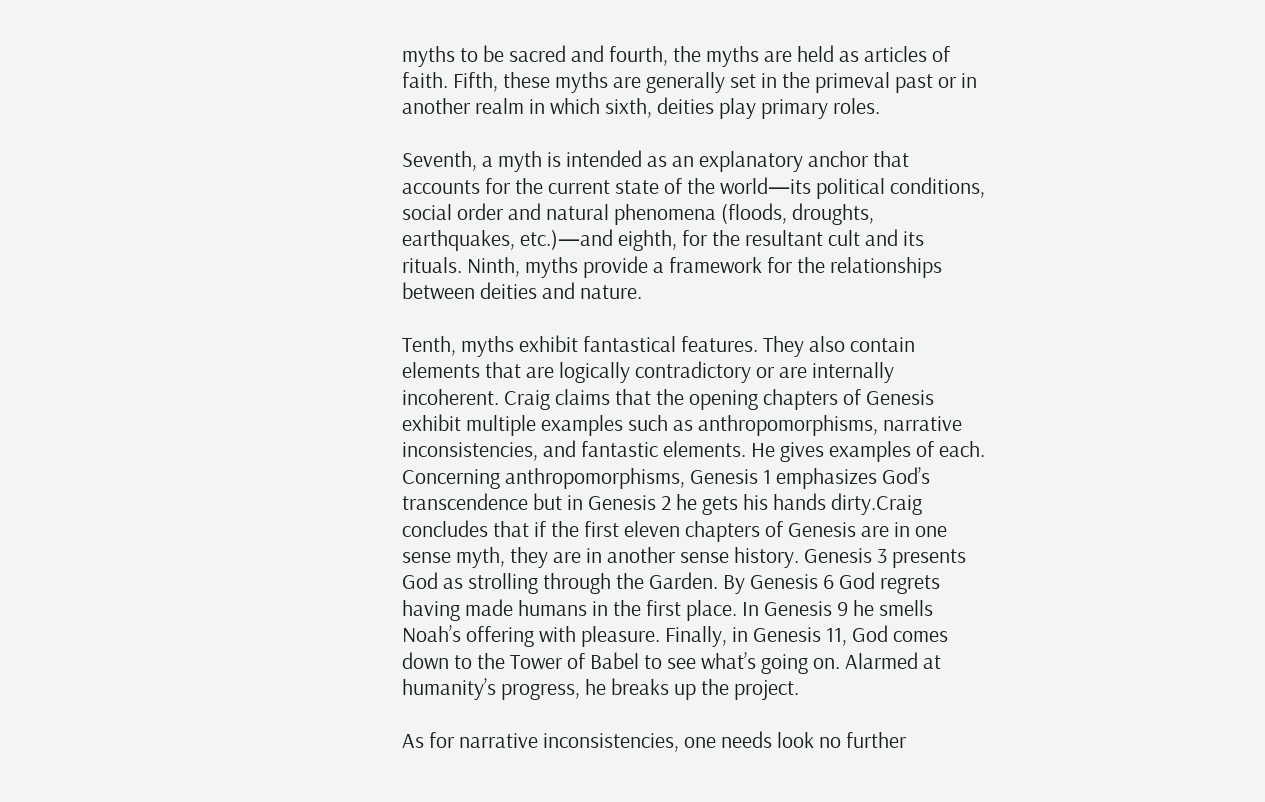myths to be sacred and fourth, the myths are held as articles of faith. Fifth, these myths are generally set in the primeval past or in another realm in which sixth, deities play primary roles.

Seventh, a myth is intended as an explanatory anchor that accounts for the current state of the world—its political conditions, social order and natural phenomena (floods, droughts, earthquakes, etc.)—and eighth, for the resultant cult and its rituals. Ninth, myths provide a framework for the relationships between deities and nature.

Tenth, myths exhibit fantastical features. They also contain elements that are logically contradictory or are internally incoherent. Craig claims that the opening chapters of Genesis exhibit multiple examples such as anthropomorphisms, narrative inconsistencies, and fantastic elements. He gives examples of each. Concerning anthropomorphisms, Genesis 1 emphasizes God’s transcendence but in Genesis 2 he gets his hands dirty.Craig concludes that if the first eleven chapters of Genesis are in one sense myth, they are in another sense history. Genesis 3 presents God as strolling through the Garden. By Genesis 6 God regrets having made humans in the first place. In Genesis 9 he smells Noah’s offering with pleasure. Finally, in Genesis 11, God comes down to the Tower of Babel to see what’s going on. Alarmed at humanity’s progress, he breaks up the project.

As for narrative inconsistencies, one needs look no further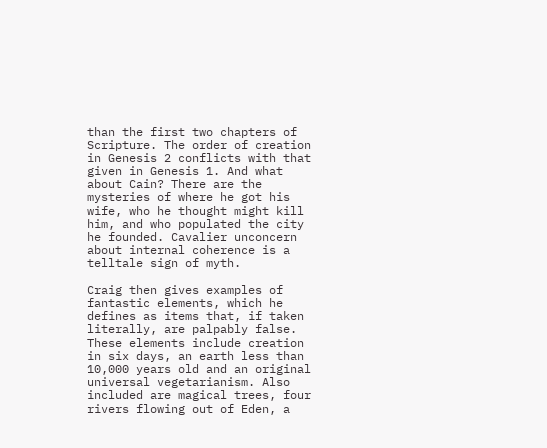than the first two chapters of Scripture. The order of creation in Genesis 2 conflicts with that given in Genesis 1. And what about Cain? There are the mysteries of where he got his wife, who he thought might kill him, and who populated the city he founded. Cavalier unconcern about internal coherence is a telltale sign of myth.

Craig then gives examples of fantastic elements, which he defines as items that, if taken literally, are palpably false. These elements include creation in six days, an earth less than 10,000 years old and an original universal vegetarianism. Also included are magical trees, four rivers flowing out of Eden, a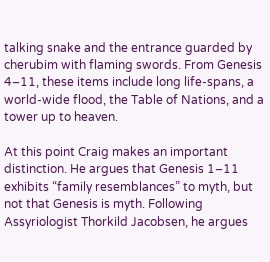talking snake and the entrance guarded by cherubim with flaming swords. From Genesis 4–11, these items include long life-spans, a world-wide flood, the Table of Nations, and a tower up to heaven.

At this point Craig makes an important distinction. He argues that Genesis 1–11 exhibits “family resemblances” to myth, but not that Genesis is myth. Following Assyriologist Thorkild Jacobsen, he argues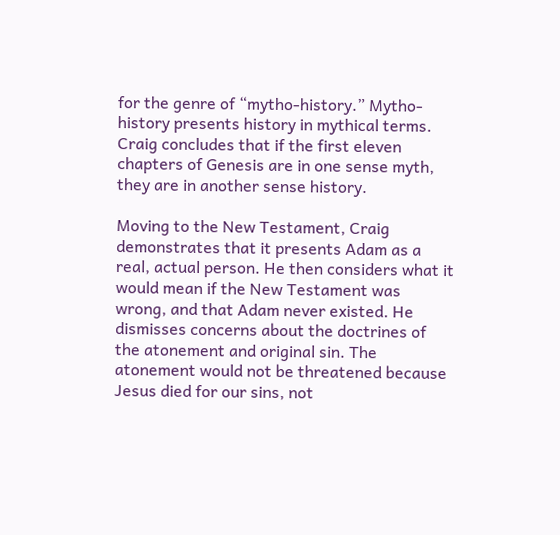for the genre of “mytho-history.” Mytho-history presents history in mythical terms. Craig concludes that if the first eleven chapters of Genesis are in one sense myth, they are in another sense history.

Moving to the New Testament, Craig demonstrates that it presents Adam as a real, actual person. He then considers what it would mean if the New Testament was wrong, and that Adam never existed. He dismisses concerns about the doctrines of the atonement and original sin. The atonement would not be threatened because Jesus died for our sins, not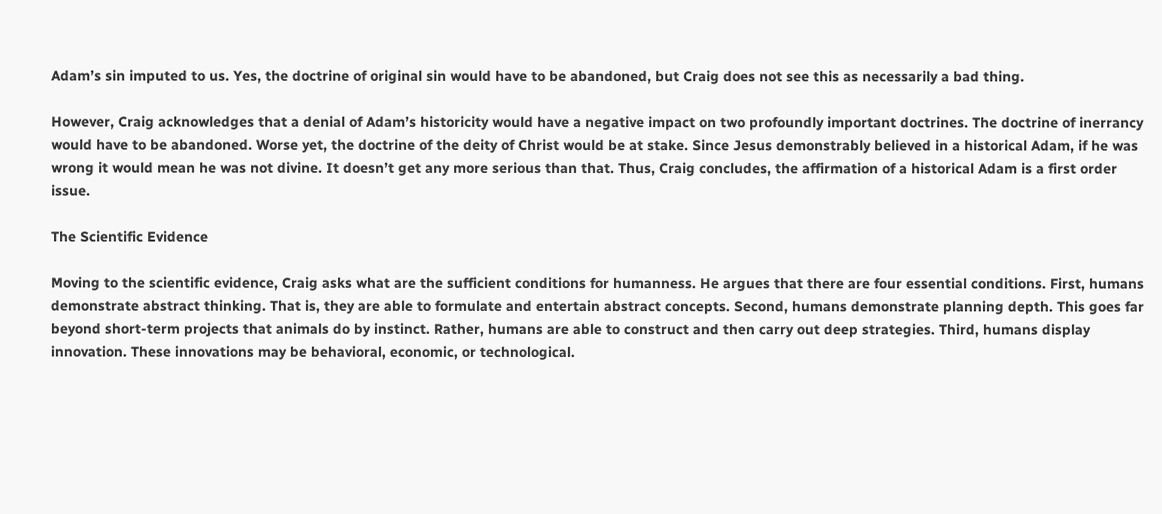Adam’s sin imputed to us. Yes, the doctrine of original sin would have to be abandoned, but Craig does not see this as necessarily a bad thing.

However, Craig acknowledges that a denial of Adam’s historicity would have a negative impact on two profoundly important doctrines. The doctrine of inerrancy would have to be abandoned. Worse yet, the doctrine of the deity of Christ would be at stake. Since Jesus demonstrably believed in a historical Adam, if he was wrong it would mean he was not divine. It doesn’t get any more serious than that. Thus, Craig concludes, the affirmation of a historical Adam is a first order issue.

The Scientific Evidence

Moving to the scientific evidence, Craig asks what are the sufficient conditions for humanness. He argues that there are four essential conditions. First, humans demonstrate abstract thinking. That is, they are able to formulate and entertain abstract concepts. Second, humans demonstrate planning depth. This goes far beyond short-term projects that animals do by instinct. Rather, humans are able to construct and then carry out deep strategies. Third, humans display innovation. These innovations may be behavioral, economic, or technological.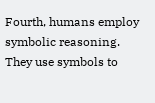Fourth, humans employ symbolic reasoning. They use symbols to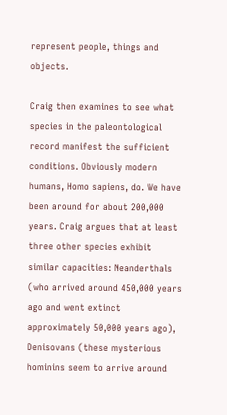represent people, things and objects.

Craig then examines to see what species in the paleontological record manifest the sufficient conditions. Obviously modern humans, Homo sapiens, do. We have been around for about 200,000 years. Craig argues that at least three other species exhibit similar capacities: Neanderthals (who arrived around 450,000 years ago and went extinct approximately 50,000 years ago), Denisovans (these mysterious hominins seem to arrive around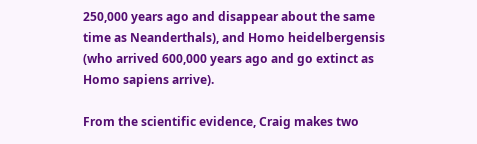250,000 years ago and disappear about the same time as Neanderthals), and Homo heidelbergensis (who arrived 600,000 years ago and go extinct as Homo sapiens arrive).

From the scientific evidence, Craig makes two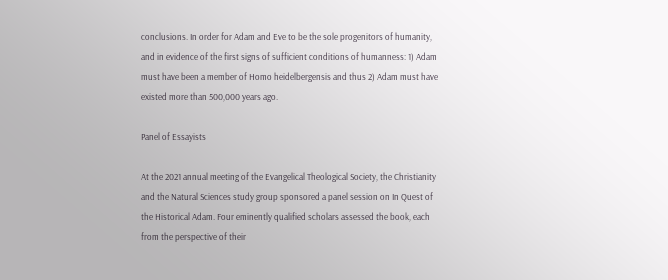conclusions. In order for Adam and Eve to be the sole progenitors of humanity, and in evidence of the first signs of sufficient conditions of humanness: 1) Adam must have been a member of Homo heidelbergensis and thus 2) Adam must have existed more than 500,000 years ago.

Panel of Essayists

At the 2021 annual meeting of the Evangelical Theological Society, the Christianity and the Natural Sciences study group sponsored a panel session on In Quest of the Historical Adam. Four eminently qualified scholars assessed the book, each from the perspective of their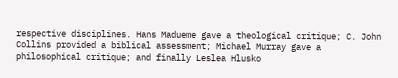respective disciplines. Hans Madueme gave a theological critique; C. John Collins provided a biblical assessment; Michael Murray gave a philosophical critique; and finally Leslea Hlusko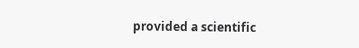provided a scientific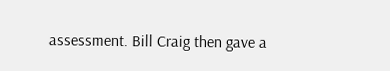assessment. Bill Craig then gave a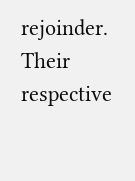rejoinder. Their respective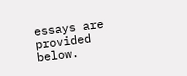essays are provided below.